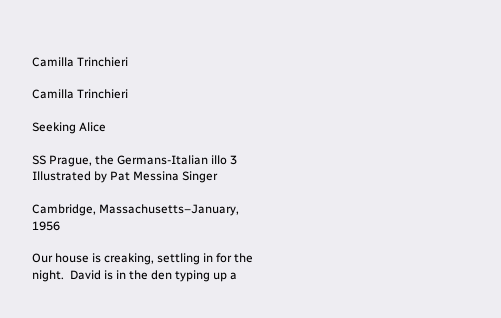Camilla Trinchieri

Camilla Trinchieri

Seeking Alice

SS Prague, the Germans-Italian illo 3
Illustrated by Pat Messina Singer

Cambridge, Massachusetts–January, 1956

Our house is creaking, settling in for the night.  David is in the den typing up a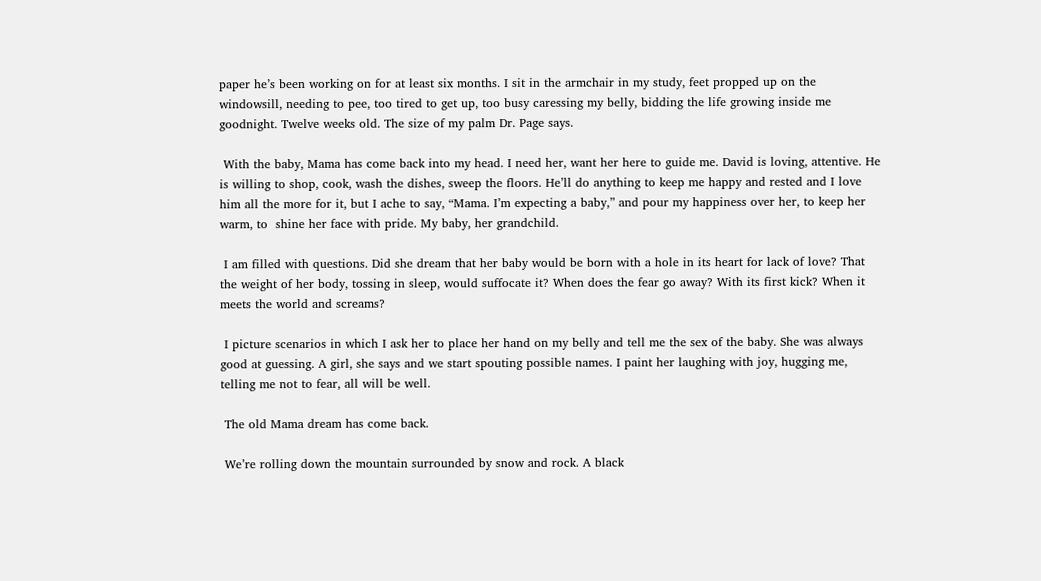paper he’s been working on for at least six months. I sit in the armchair in my study, feet propped up on the windowsill, needing to pee, too tired to get up, too busy caressing my belly, bidding the life growing inside me goodnight. Twelve weeks old. The size of my palm Dr. Page says.

 With the baby, Mama has come back into my head. I need her, want her here to guide me. David is loving, attentive. He is willing to shop, cook, wash the dishes, sweep the floors. He’ll do anything to keep me happy and rested and I love him all the more for it, but I ache to say, “Mama. I’m expecting a baby,” and pour my happiness over her, to keep her warm, to  shine her face with pride. My baby, her grandchild.

 I am filled with questions. Did she dream that her baby would be born with a hole in its heart for lack of love? That the weight of her body, tossing in sleep, would suffocate it? When does the fear go away? With its first kick? When it meets the world and screams?

 I picture scenarios in which I ask her to place her hand on my belly and tell me the sex of the baby. She was always good at guessing. A girl, she says and we start spouting possible names. I paint her laughing with joy, hugging me, telling me not to fear, all will be well.

 The old Mama dream has come back.

 We’re rolling down the mountain surrounded by snow and rock. A black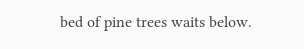bed of pine trees waits below.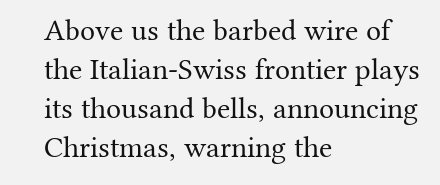Above us the barbed wire of the Italian-Swiss frontier plays its thousand bells, announcing Christmas, warning the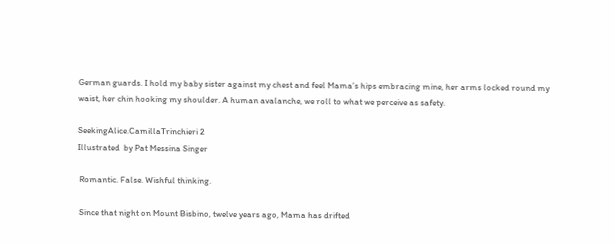German guards. I hold my baby sister against my chest and feel Mama’s hips embracing mine, her arms locked round my waist, her chin hooking my shoulder. A human avalanche, we roll to what we perceive as safety.

SeekingAlice.CamillaTrinchieri 2
Illustrated  by Pat Messina Singer

 Romantic. False. Wishful thinking.

 Since that night on Mount Bisbino, twelve years ago, Mama has drifted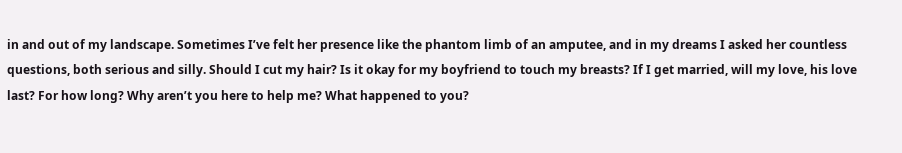in and out of my landscape. Sometimes I’ve felt her presence like the phantom limb of an amputee, and in my dreams I asked her countless questions, both serious and silly. Should I cut my hair? Is it okay for my boyfriend to touch my breasts? If I get married, will my love, his love last? For how long? Why aren’t you here to help me? What happened to you?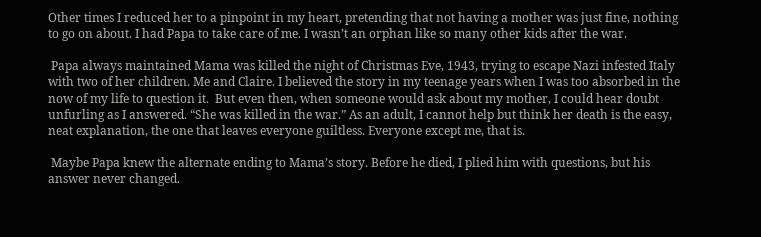Other times I reduced her to a pinpoint in my heart, pretending that not having a mother was just fine, nothing to go on about. I had Papa to take care of me. I wasn’t an orphan like so many other kids after the war.

 Papa always maintained Mama was killed the night of Christmas Eve, 1943, trying to escape Nazi infested Italy with two of her children. Me and Claire. I believed the story in my teenage years when I was too absorbed in the now of my life to question it.  But even then, when someone would ask about my mother, I could hear doubt unfurling as I answered. “She was killed in the war.” As an adult, I cannot help but think her death is the easy, neat explanation, the one that leaves everyone guiltless. Everyone except me, that is.

 Maybe Papa knew the alternate ending to Mama’s story. Before he died, I plied him with questions, but his answer never changed.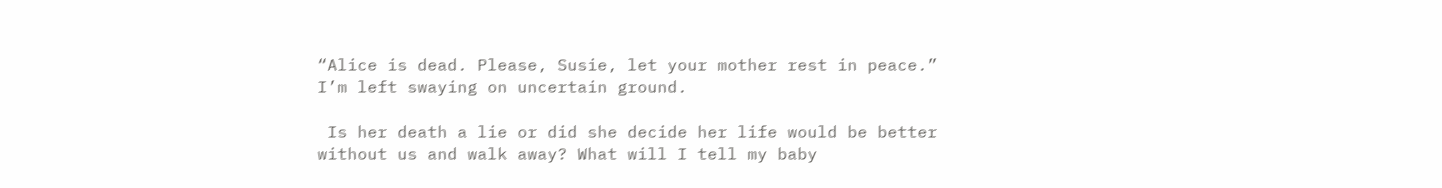“Alice is dead. Please, Susie, let your mother rest in peace.” I’m left swaying on uncertain ground.

 Is her death a lie or did she decide her life would be better without us and walk away? What will I tell my baby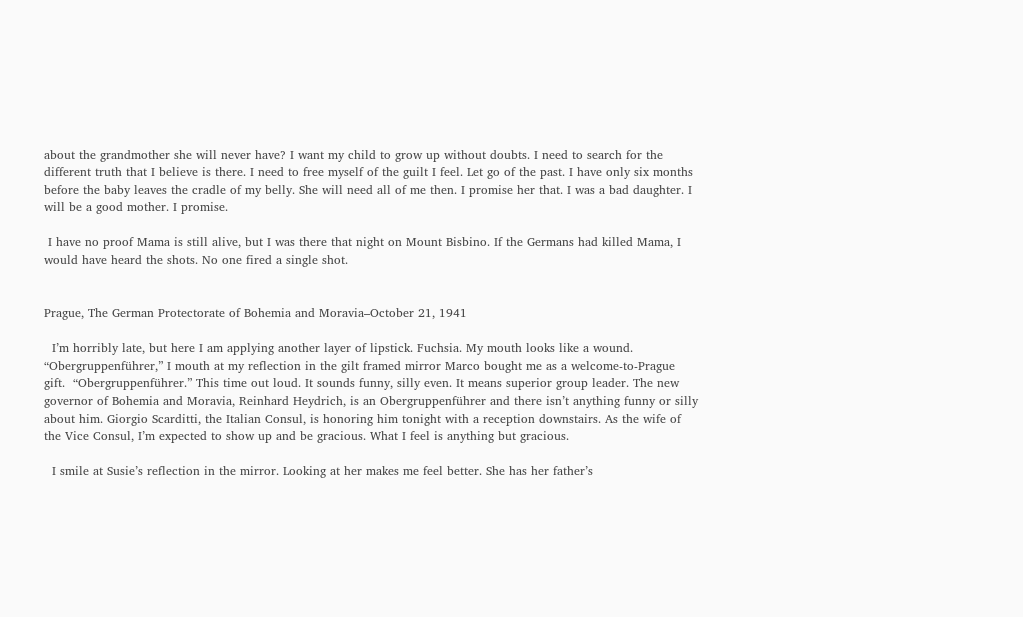about the grandmother she will never have? I want my child to grow up without doubts. I need to search for the different truth that I believe is there. I need to free myself of the guilt I feel. Let go of the past. I have only six months before the baby leaves the cradle of my belly. She will need all of me then. I promise her that. I was a bad daughter. I will be a good mother. I promise.

 I have no proof Mama is still alive, but I was there that night on Mount Bisbino. If the Germans had killed Mama, I would have heard the shots. No one fired a single shot.


Prague, The German Protectorate of Bohemia and Moravia–October 21, 1941

  I’m horribly late, but here I am applying another layer of lipstick. Fuchsia. My mouth looks like a wound. “Obergruppenführer,” I mouth at my reflection in the gilt framed mirror Marco bought me as a welcome-to-Prague gift.  “Obergruppenführer.” This time out loud. It sounds funny, silly even. It means superior group leader. The new governor of Bohemia and Moravia, Reinhard Heydrich, is an Obergruppenführer and there isn’t anything funny or silly about him. Giorgio Scarditti, the Italian Consul, is honoring him tonight with a reception downstairs. As the wife of the Vice Consul, I’m expected to show up and be gracious. What I feel is anything but gracious.

  I smile at Susie’s reflection in the mirror. Looking at her makes me feel better. She has her father’s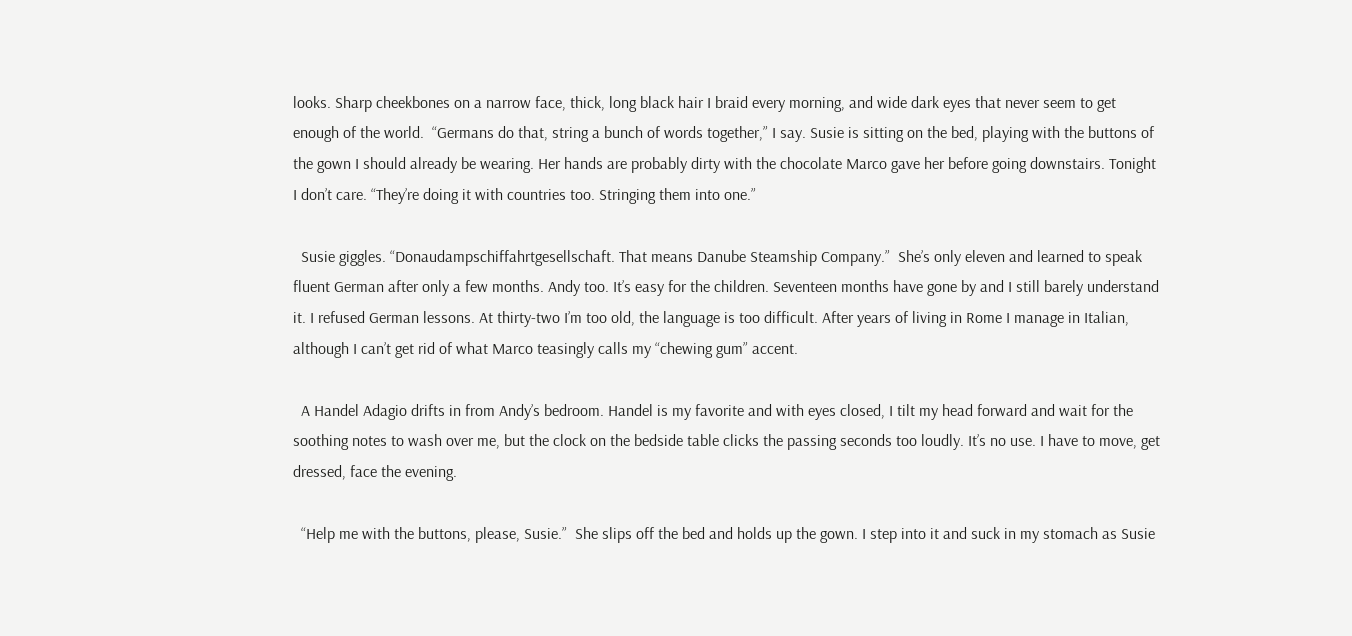looks. Sharp cheekbones on a narrow face, thick, long black hair I braid every morning, and wide dark eyes that never seem to get enough of the world.  “Germans do that, string a bunch of words together,” I say. Susie is sitting on the bed, playing with the buttons of the gown I should already be wearing. Her hands are probably dirty with the chocolate Marco gave her before going downstairs. Tonight I don’t care. “They’re doing it with countries too. Stringing them into one.”

  Susie giggles. “Donaudampschiffahrtgesellschaft. That means Danube Steamship Company.”  She’s only eleven and learned to speak fluent German after only a few months. Andy too. It’s easy for the children. Seventeen months have gone by and I still barely understand it. I refused German lessons. At thirty-two I’m too old, the language is too difficult. After years of living in Rome I manage in Italian, although I can’t get rid of what Marco teasingly calls my “chewing gum” accent.

  A Handel Adagio drifts in from Andy’s bedroom. Handel is my favorite and with eyes closed, I tilt my head forward and wait for the soothing notes to wash over me, but the clock on the bedside table clicks the passing seconds too loudly. It’s no use. I have to move, get dressed, face the evening.

  “Help me with the buttons, please, Susie.”  She slips off the bed and holds up the gown. I step into it and suck in my stomach as Susie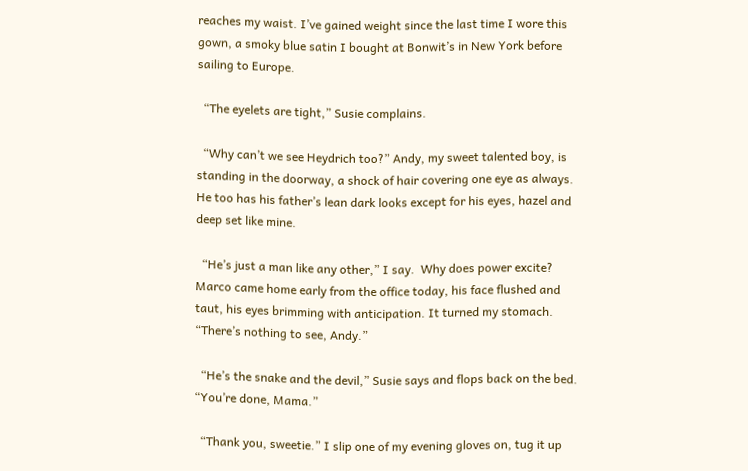reaches my waist. I’ve gained weight since the last time I wore this gown, a smoky blue satin I bought at Bonwit’s in New York before sailing to Europe.

  “The eyelets are tight,” Susie complains.

  “Why can’t we see Heydrich too?” Andy, my sweet talented boy, is standing in the doorway, a shock of hair covering one eye as always.  He too has his father’s lean dark looks except for his eyes, hazel and deep set like mine.

  “He’s just a man like any other,” I say.  Why does power excite? Marco came home early from the office today, his face flushed and taut, his eyes brimming with anticipation. It turned my stomach. “There’s nothing to see, Andy.”

  “He’s the snake and the devil,” Susie says and flops back on the bed.  “You’re done, Mama.”

  “Thank you, sweetie.” I slip one of my evening gloves on, tug it up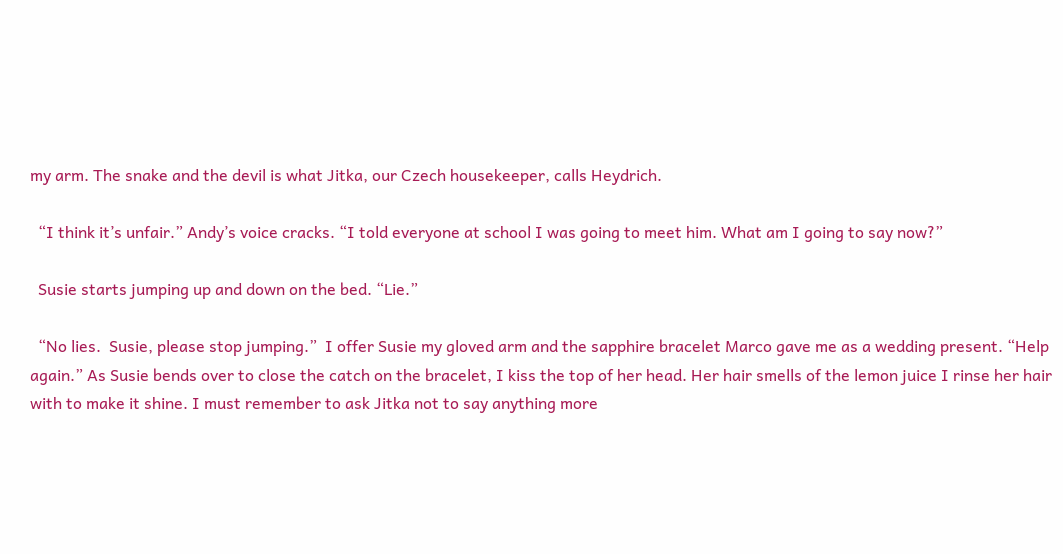my arm. The snake and the devil is what Jitka, our Czech housekeeper, calls Heydrich.

  “I think it’s unfair.” Andy’s voice cracks. “I told everyone at school I was going to meet him. What am I going to say now?”

  Susie starts jumping up and down on the bed. “Lie.”

  “No lies.  Susie, please stop jumping.”  I offer Susie my gloved arm and the sapphire bracelet Marco gave me as a wedding present. “Help again.” As Susie bends over to close the catch on the bracelet, I kiss the top of her head. Her hair smells of the lemon juice I rinse her hair with to make it shine. I must remember to ask Jitka not to say anything more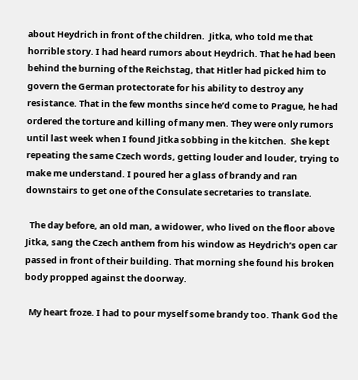about Heydrich in front of the children.  Jitka, who told me that horrible story. I had heard rumors about Heydrich. That he had been behind the burning of the Reichstag, that Hitler had picked him to govern the German protectorate for his ability to destroy any resistance. That in the few months since he’d come to Prague, he had ordered the torture and killing of many men. They were only rumors until last week when I found Jitka sobbing in the kitchen.  She kept repeating the same Czech words, getting louder and louder, trying to make me understand. I poured her a glass of brandy and ran downstairs to get one of the Consulate secretaries to translate.

  The day before, an old man, a widower, who lived on the floor above Jitka, sang the Czech anthem from his window as Heydrich’s open car passed in front of their building. That morning she found his broken body propped against the doorway.

  My heart froze. I had to pour myself some brandy too. Thank God the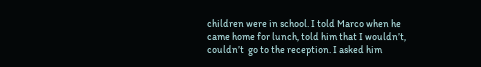children were in school. I told Marco when he came home for lunch, told him that I wouldn’t, couldn’t  go to the reception. I asked him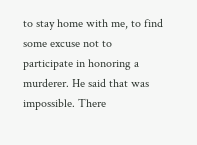to stay home with me, to find some excuse not to participate in honoring a murderer. He said that was impossible. There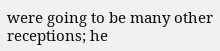were going to be many other receptions; he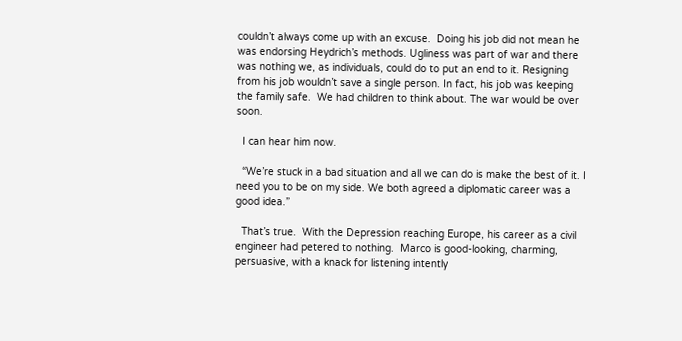couldn’t always come up with an excuse.  Doing his job did not mean he was endorsing Heydrich’s methods. Ugliness was part of war and there was nothing we, as individuals, could do to put an end to it. Resigning from his job wouldn’t save a single person. In fact, his job was keeping the family safe.  We had children to think about. The war would be over soon.

  I can hear him now.

  “We’re stuck in a bad situation and all we can do is make the best of it. I need you to be on my side. We both agreed a diplomatic career was a good idea.”

  That’s true.  With the Depression reaching Europe, his career as a civil engineer had petered to nothing.  Marco is good-looking, charming, persuasive, with a knack for listening intently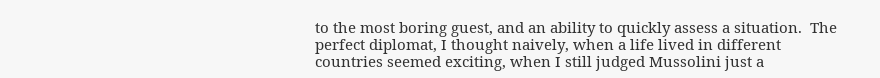to the most boring guest, and an ability to quickly assess a situation.  The perfect diplomat, I thought naively, when a life lived in different countries seemed exciting, when I still judged Mussolini just a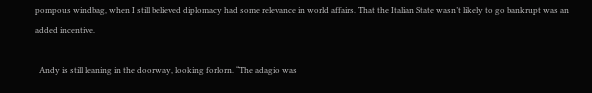pompous windbag, when I still believed diplomacy had some relevance in world affairs. That the Italian State wasn’t likely to go bankrupt was an added incentive.

  Andy is still leaning in the doorway, looking forlorn. “The adagio was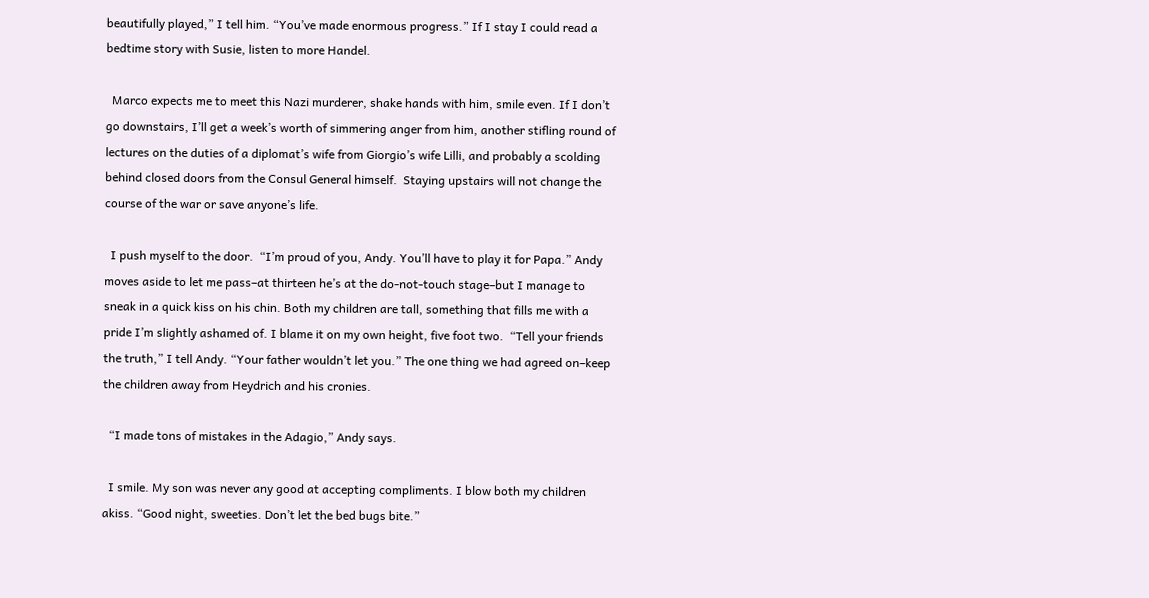beautifully played,” I tell him. “You’ve made enormous progress.” If I stay I could read a bedtime story with Susie, listen to more Handel.

  Marco expects me to meet this Nazi murderer, shake hands with him, smile even. If I don’t go downstairs, I’ll get a week’s worth of simmering anger from him, another stifling round of lectures on the duties of a diplomat’s wife from Giorgio’s wife Lilli, and probably a scolding behind closed doors from the Consul General himself.  Staying upstairs will not change the course of the war or save anyone’s life.

  I push myself to the door.  “I’m proud of you, Andy. You’ll have to play it for Papa.” Andy moves aside to let me pass–at thirteen he’s at the do-not-touch stage–but I manage to sneak in a quick kiss on his chin. Both my children are tall, something that fills me with a pride I’m slightly ashamed of. I blame it on my own height, five foot two.  “Tell your friends the truth,” I tell Andy. “Your father wouldn’t let you.” The one thing we had agreed on–keep the children away from Heydrich and his cronies.

  “I made tons of mistakes in the Adagio,” Andy says.

  I smile. My son was never any good at accepting compliments. I blow both my children akiss. “Good night, sweeties. Don’t let the bed bugs bite.”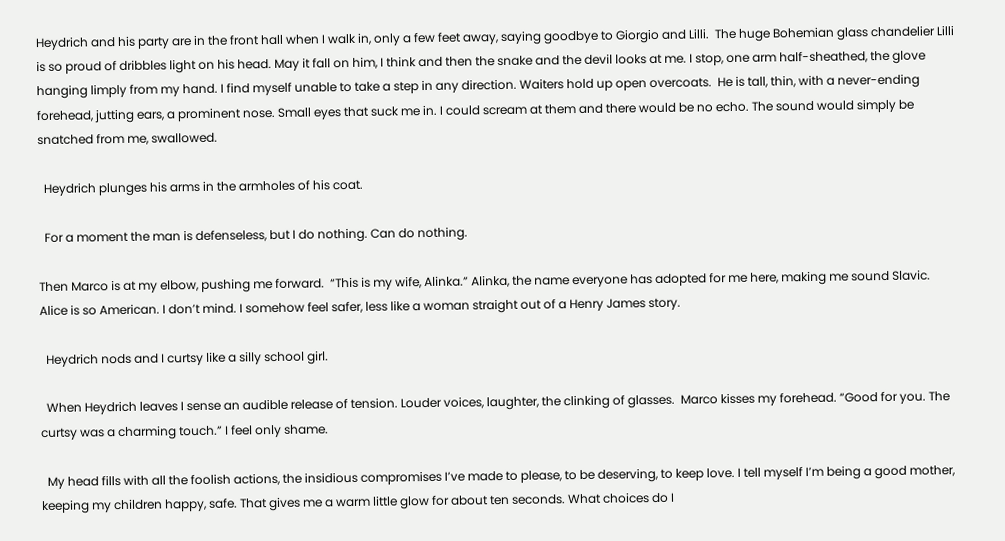Heydrich and his party are in the front hall when I walk in, only a few feet away, saying goodbye to Giorgio and Lilli.  The huge Bohemian glass chandelier Lilli is so proud of dribbles light on his head. May it fall on him, I think and then the snake and the devil looks at me. I stop, one arm half-sheathed, the glove hanging limply from my hand. I find myself unable to take a step in any direction. Waiters hold up open overcoats.  He is tall, thin, with a never-ending forehead, jutting ears, a prominent nose. Small eyes that suck me in. I could scream at them and there would be no echo. The sound would simply be snatched from me, swallowed.

  Heydrich plunges his arms in the armholes of his coat.

  For a moment the man is defenseless, but I do nothing. Can do nothing.

Then Marco is at my elbow, pushing me forward.  “This is my wife, Alinka.” Alinka, the name everyone has adopted for me here, making me sound Slavic. Alice is so American. I don’t mind. I somehow feel safer, less like a woman straight out of a Henry James story.

  Heydrich nods and I curtsy like a silly school girl.

  When Heydrich leaves I sense an audible release of tension. Louder voices, laughter, the clinking of glasses.  Marco kisses my forehead. “Good for you. The curtsy was a charming touch.” I feel only shame.

  My head fills with all the foolish actions, the insidious compromises I’ve made to please, to be deserving, to keep love. I tell myself I’m being a good mother, keeping my children happy, safe. That gives me a warm little glow for about ten seconds. What choices do I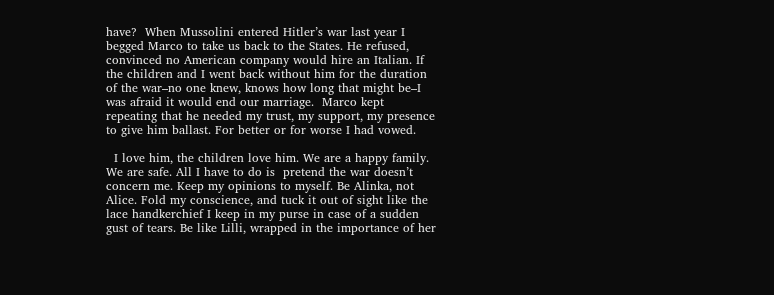have?  When Mussolini entered Hitler’s war last year I begged Marco to take us back to the States. He refused, convinced no American company would hire an Italian. If the children and I went back without him for the duration of the war–no one knew, knows how long that might be–I was afraid it would end our marriage.  Marco kept repeating that he needed my trust, my support, my presence to give him ballast. For better or for worse I had vowed.

  I love him, the children love him. We are a happy family. We are safe. All I have to do is  pretend the war doesn’t concern me. Keep my opinions to myself. Be Alinka, not Alice. Fold my conscience, and tuck it out of sight like the lace handkerchief I keep in my purse in case of a sudden gust of tears. Be like Lilli, wrapped in the importance of her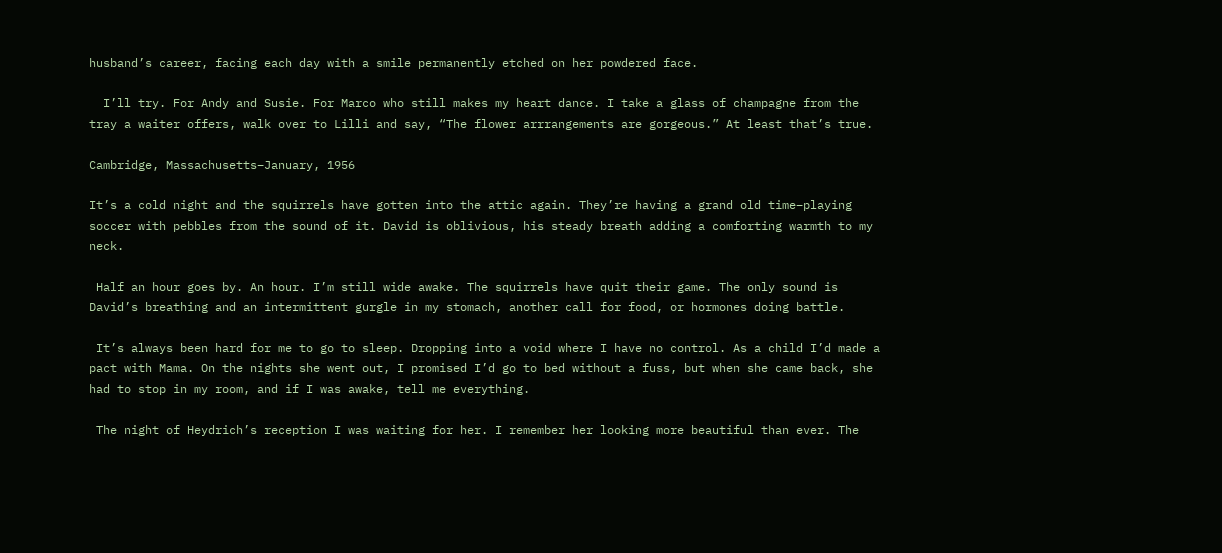husband’s career, facing each day with a smile permanently etched on her powdered face.

  I’ll try. For Andy and Susie. For Marco who still makes my heart dance. I take a glass of champagne from the tray a waiter offers, walk over to Lilli and say, “The flower arrrangements are gorgeous.” At least that’s true.

Cambridge, Massachusetts–January, 1956

It’s a cold night and the squirrels have gotten into the attic again. They’re having a grand old time–playing soccer with pebbles from the sound of it. David is oblivious, his steady breath adding a comforting warmth to my neck.

 Half an hour goes by. An hour. I’m still wide awake. The squirrels have quit their game. The only sound is David’s breathing and an intermittent gurgle in my stomach, another call for food, or hormones doing battle.

 It’s always been hard for me to go to sleep. Dropping into a void where I have no control. As a child I’d made a pact with Mama. On the nights she went out, I promised I’d go to bed without a fuss, but when she came back, she had to stop in my room, and if I was awake, tell me everything.

 The night of Heydrich’s reception I was waiting for her. I remember her looking more beautiful than ever. The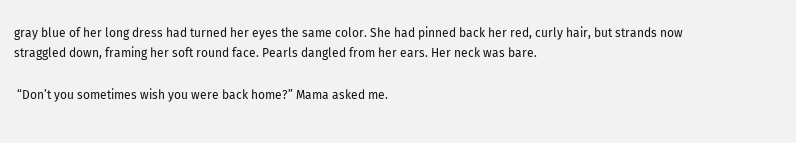gray blue of her long dress had turned her eyes the same color. She had pinned back her red, curly hair, but strands now straggled down, framing her soft round face. Pearls dangled from her ears. Her neck was bare.

 “Don’t you sometimes wish you were back home?” Mama asked me.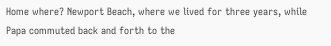Home where? Newport Beach, where we lived for three years, while Papa commuted back and forth to the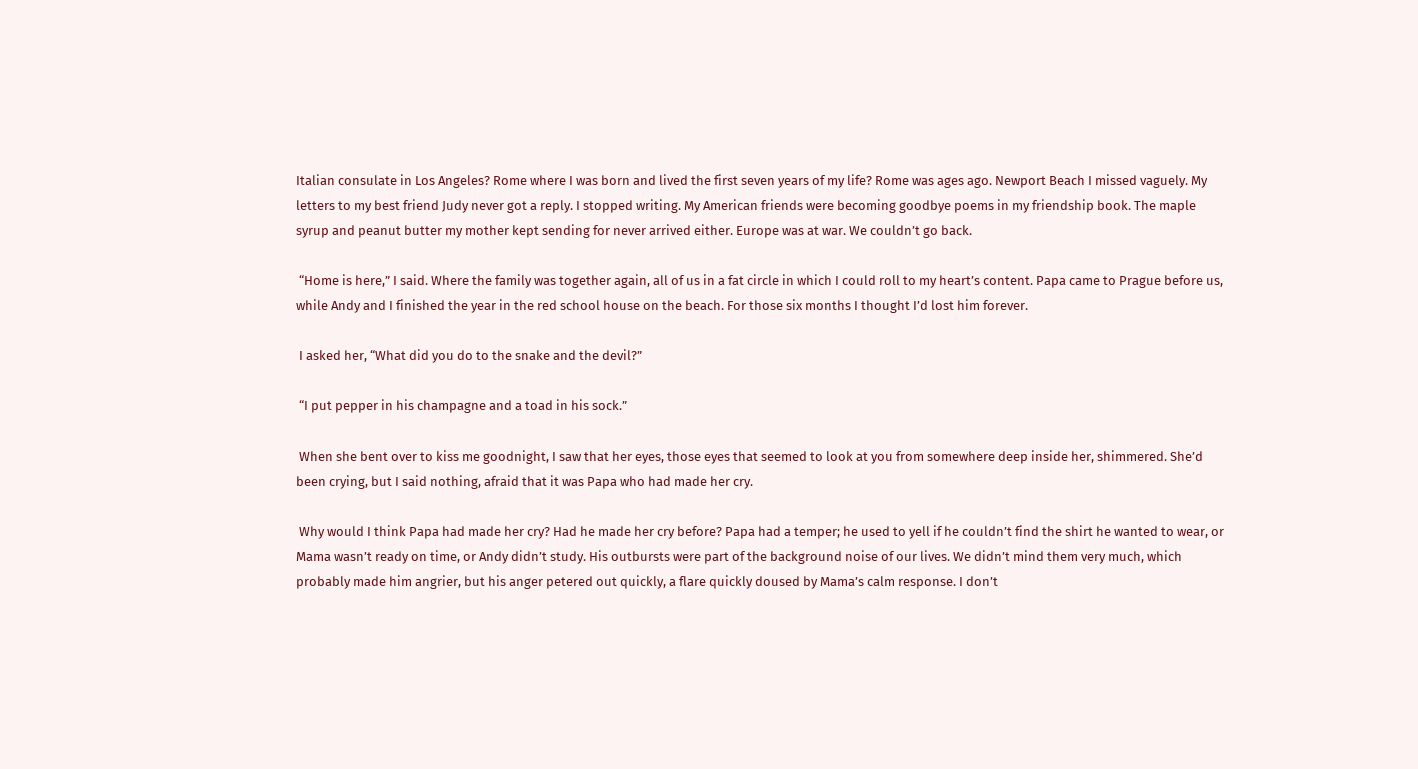Italian consulate in Los Angeles? Rome where I was born and lived the first seven years of my life? Rome was ages ago. Newport Beach I missed vaguely. My letters to my best friend Judy never got a reply. I stopped writing. My American friends were becoming goodbye poems in my friendship book. The maple syrup and peanut butter my mother kept sending for never arrived either. Europe was at war. We couldn’t go back.

 “Home is here,” I said. Where the family was together again, all of us in a fat circle in which I could roll to my heart’s content. Papa came to Prague before us, while Andy and I finished the year in the red school house on the beach. For those six months I thought I’d lost him forever.

 I asked her, “What did you do to the snake and the devil?”

 “I put pepper in his champagne and a toad in his sock.”

 When she bent over to kiss me goodnight, I saw that her eyes, those eyes that seemed to look at you from somewhere deep inside her, shimmered. She’d been crying, but I said nothing, afraid that it was Papa who had made her cry.

 Why would I think Papa had made her cry? Had he made her cry before? Papa had a temper; he used to yell if he couldn’t find the shirt he wanted to wear, or Mama wasn’t ready on time, or Andy didn’t study. His outbursts were part of the background noise of our lives. We didn’t mind them very much, which probably made him angrier, but his anger petered out quickly, a flare quickly doused by Mama’s calm response. I don’t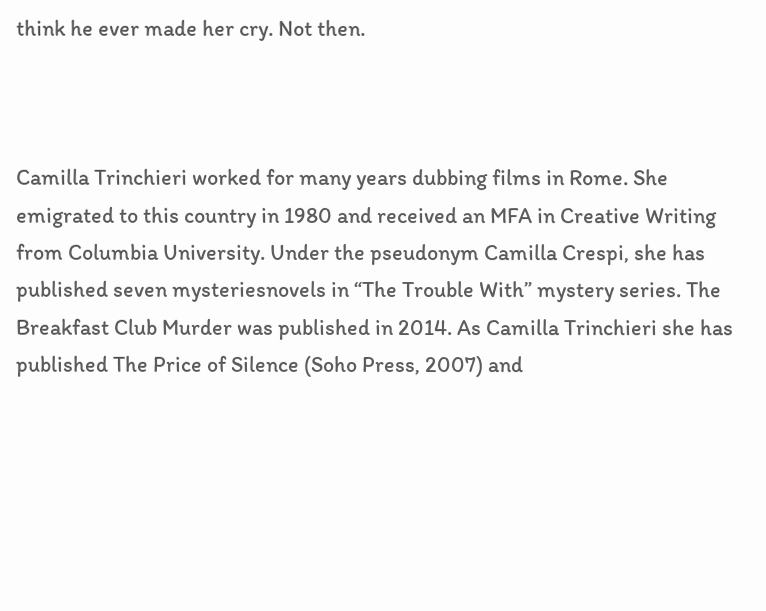think he ever made her cry. Not then.



Camilla Trinchieri worked for many years dubbing films in Rome. She emigrated to this country in 1980 and received an MFA in Creative Writing from Columbia University. Under the pseudonym Camilla Crespi, she has published seven mysteriesnovels in “The Trouble With” mystery series. The Breakfast Club Murder was published in 2014. As Camilla Trinchieri she has published The Price of Silence (Soho Press, 2007) and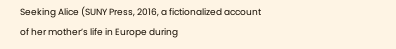Seeking Alice (SUNY Press, 2016, a fictionalized account of her mother’s life in Europe during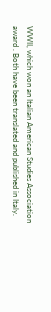WWII, which won an Italian American Studies Association award . Both have been translated and published in Italy.